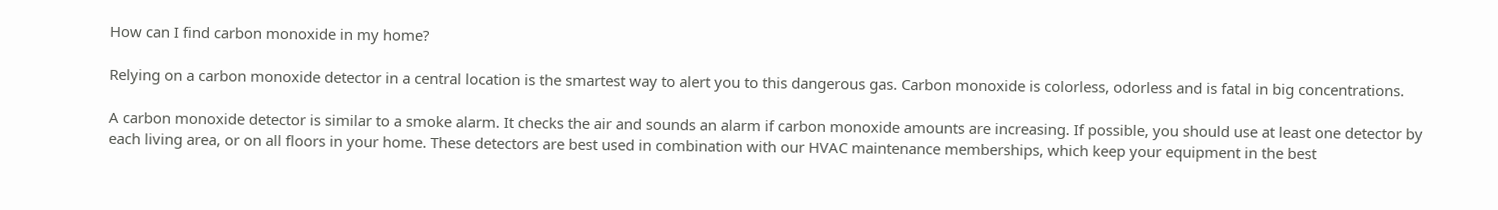How can I find carbon monoxide in my home?

Relying on a carbon monoxide detector in a central location is the smartest way to alert you to this dangerous gas. Carbon monoxide is colorless, odorless and is fatal in big concentrations.

A carbon monoxide detector is similar to a smoke alarm. It checks the air and sounds an alarm if carbon monoxide amounts are increasing. If possible, you should use at least one detector by each living area, or on all floors in your home. These detectors are best used in combination with our HVAC maintenance memberships, which keep your equipment in the best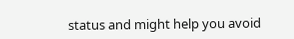status and might help you avoid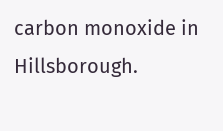carbon monoxide in Hillsborough.